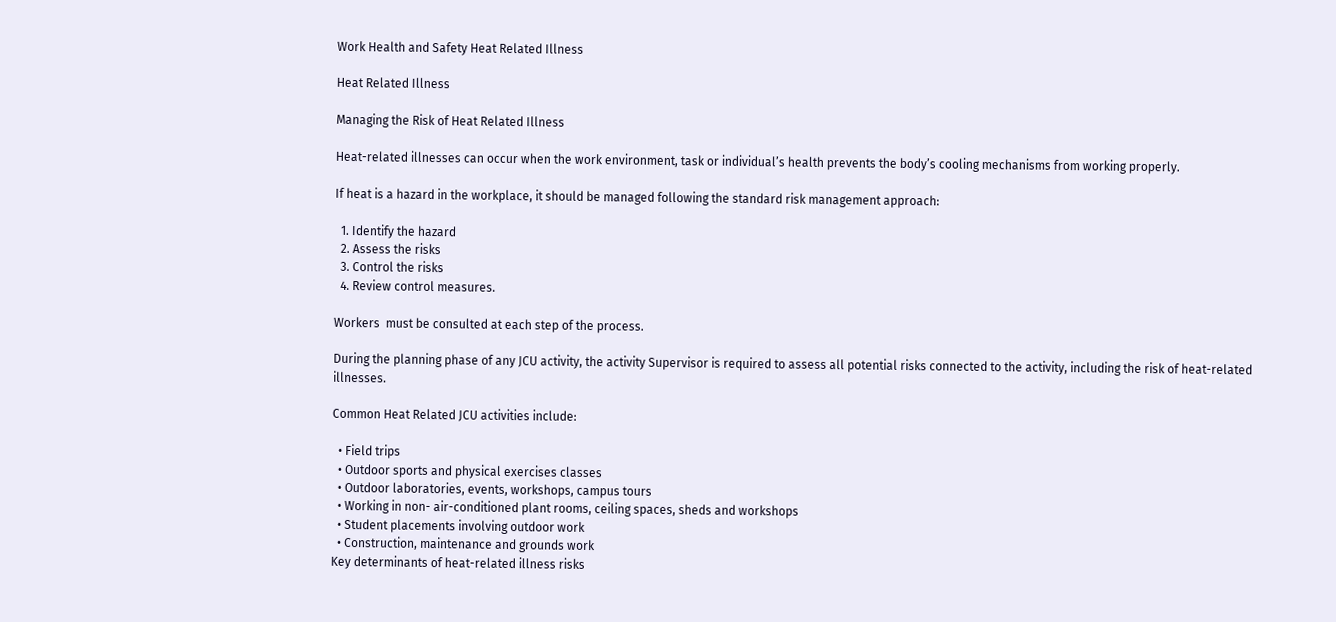Work Health and Safety Heat Related Illness

Heat Related Illness

Managing the Risk of Heat Related Illness

Heat-related illnesses can occur when the work environment, task or individual’s health prevents the body’s cooling mechanisms from working properly.

If heat is a hazard in the workplace, it should be managed following the standard risk management approach:

  1. Identify the hazard
  2. Assess the risks
  3. Control the risks
  4. Review control measures.

Workers  must be consulted at each step of the process.

During the planning phase of any JCU activity, the activity Supervisor is required to assess all potential risks connected to the activity, including the risk of heat-related illnesses.

Common Heat Related JCU activities include:

  • Field trips
  • Outdoor sports and physical exercises classes
  • Outdoor laboratories, events, workshops, campus tours
  • Working in non- air-conditioned plant rooms, ceiling spaces, sheds and workshops
  • Student placements involving outdoor work
  • Construction, maintenance and grounds work
Key determinants of heat-related illness risks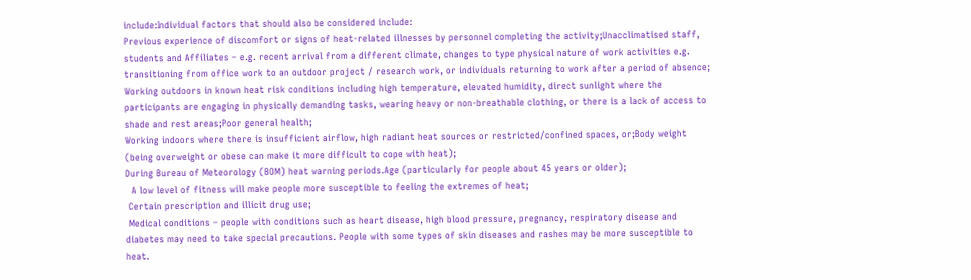include:Individual factors that should also be considered include:
Previous experience of discomfort or signs of heat-related illnesses by personnel completing the activity;Unacclimatised staff, students and Affiliates – e.g. recent arrival from a different climate, changes to type physical nature of work activities e.g. transitioning from office work to an outdoor project / research work, or individuals returning to work after a period of absence;
Working outdoors in known heat risk conditions including high temperature, elevated humidity, direct sunlight where the participants are engaging in physically demanding tasks, wearing heavy or non-breathable clothing, or there is a lack of access to shade and rest areas;Poor general health;
Working indoors where there is insufficient airflow, high radiant heat sources or restricted/confined spaces, or;Body weight (being overweight or obese can make it more difficult to cope with heat);
During Bureau of Meteorology (BOM) heat warning periods.Age (particularly for people about 45 years or older);
  A low level of fitness will make people more susceptible to feeling the extremes of heat;
 Certain prescription and illicit drug use;
 Medical conditions – people with conditions such as heart disease, high blood pressure, pregnancy, respiratory disease and diabetes may need to take special precautions. People with some types of skin diseases and rashes may be more susceptible to heat.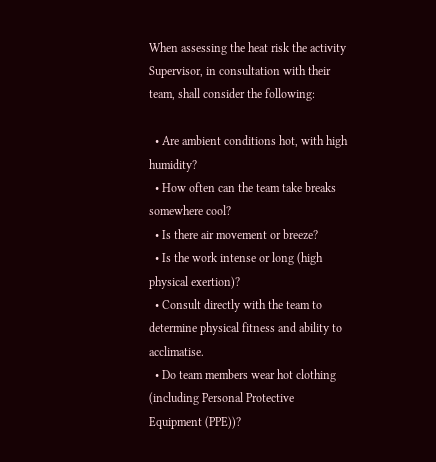When assessing the heat risk the activity Supervisor, in consultation with their team, shall consider the following:

  • Are ambient conditions hot, with high humidity?
  • How often can the team take breaks somewhere cool?
  • Is there air movement or breeze?
  • Is the work intense or long (high physical exertion)?
  • Consult directly with the team to determine physical fitness and ability to acclimatise.
  • Do team members wear hot clothing (including Personal Protective Equipment (PPE))?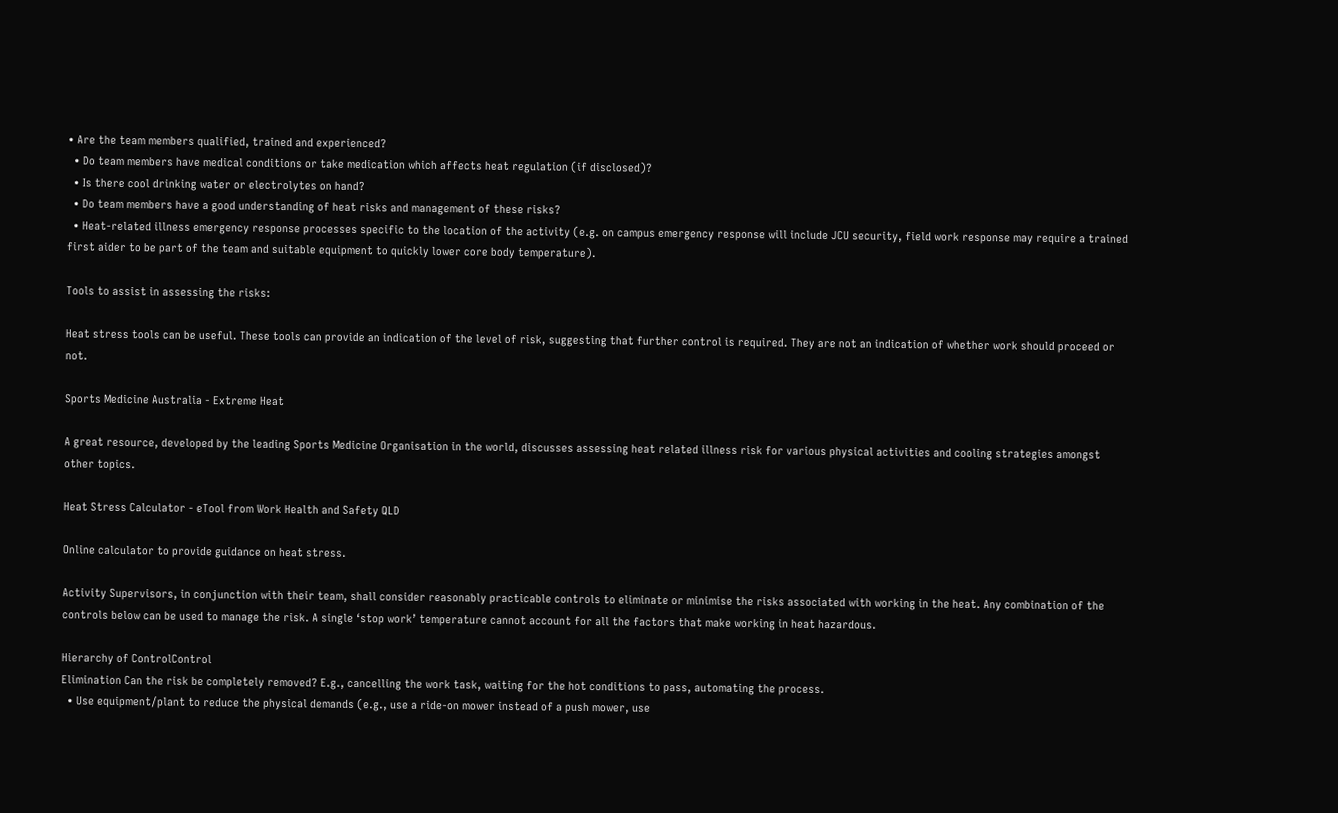• Are the team members qualified, trained and experienced?
  • Do team members have medical conditions or take medication which affects heat regulation (if disclosed)?
  • Is there cool drinking water or electrolytes on hand?
  • Do team members have a good understanding of heat risks and management of these risks?
  • Heat-related illness emergency response processes specific to the location of the activity (e.g. on campus emergency response will include JCU security, field work response may require a trained first aider to be part of the team and suitable equipment to quickly lower core body temperature).

Tools to assist in assessing the risks:

Heat stress tools can be useful. These tools can provide an indication of the level of risk, suggesting that further control is required. They are not an indication of whether work should proceed or not.

Sports Medicine Australia - Extreme Heat

A great resource, developed by the leading Sports Medicine Organisation in the world, discusses assessing heat related illness risk for various physical activities and cooling strategies amongst other topics.

Heat Stress Calculator - eTool from Work Health and Safety QLD

Online calculator to provide guidance on heat stress.

Activity Supervisors, in conjunction with their team, shall consider reasonably practicable controls to eliminate or minimise the risks associated with working in the heat. Any combination of the controls below can be used to manage the risk. A single ‘stop work’ temperature cannot account for all the factors that make working in heat hazardous.

Hierarchy of ControlControl
Elimination Can the risk be completely removed? E.g., cancelling the work task, waiting for the hot conditions to pass, automating the process.
  • Use equipment/plant to reduce the physical demands (e.g., use a ride-on mower instead of a push mower, use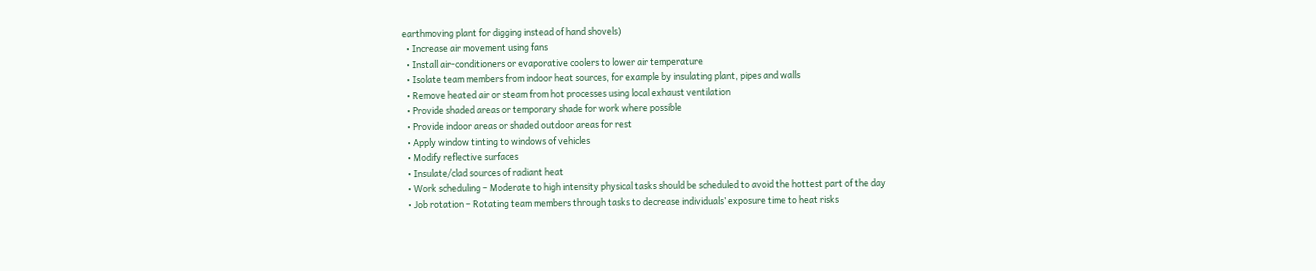earthmoving plant for digging instead of hand shovels)
  • Increase air movement using fans
  • Install air-conditioners or evaporative coolers to lower air temperature
  • Isolate team members from indoor heat sources, for example by insulating plant, pipes and walls
  • Remove heated air or steam from hot processes using local exhaust ventilation
  • Provide shaded areas or temporary shade for work where possible
  • Provide indoor areas or shaded outdoor areas for rest
  • Apply window tinting to windows of vehicles
  • Modify reflective surfaces
  • Insulate/clad sources of radiant heat
  • Work scheduling – Moderate to high intensity physical tasks should be scheduled to avoid the hottest part of the day
  • Job rotation – Rotating team members through tasks to decrease individuals’ exposure time to heat risks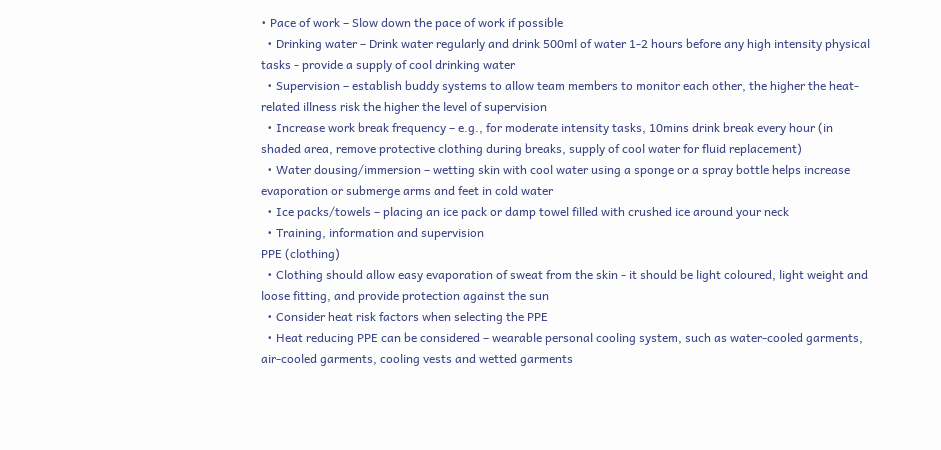• Pace of work – Slow down the pace of work if possible
  • Drinking water – Drink water regularly and drink 500ml of water 1-2 hours before any high intensity physical tasks - provide a supply of cool drinking water
  • Supervision – establish buddy systems to allow team members to monitor each other, the higher the heat-related illness risk the higher the level of supervision
  • Increase work break frequency – e.g., for moderate intensity tasks, 10mins drink break every hour (in shaded area, remove protective clothing during breaks, supply of cool water for fluid replacement)
  • Water dousing/immersion – wetting skin with cool water using a sponge or a spray bottle helps increase evaporation or submerge arms and feet in cold water
  • Ice packs/towels – placing an ice pack or damp towel filled with crushed ice around your neck
  • Training, information and supervision
PPE (clothing)
  • Clothing should allow easy evaporation of sweat from the skin - it should be light coloured, light weight and loose fitting, and provide protection against the sun
  • Consider heat risk factors when selecting the PPE
  • Heat reducing PPE can be considered – wearable personal cooling system, such as water-cooled garments, air-cooled garments, cooling vests and wetted garments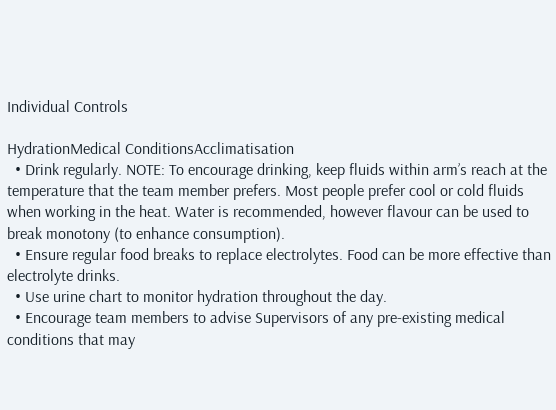Individual Controls

HydrationMedical ConditionsAcclimatisation
  • Drink regularly. NOTE: To encourage drinking, keep fluids within arm’s reach at the temperature that the team member prefers. Most people prefer cool or cold fluids when working in the heat. Water is recommended, however flavour can be used to break monotony (to enhance consumption).
  • Ensure regular food breaks to replace electrolytes. Food can be more effective than electrolyte drinks.
  • Use urine chart to monitor hydration throughout the day.
  • Encourage team members to advise Supervisors of any pre-existing medical conditions that may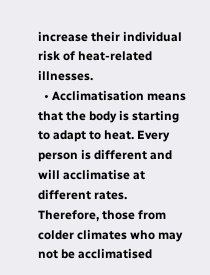increase their individual risk of heat-related illnesses.
  • Acclimatisation means that the body is starting to adapt to heat. Every person is different and will acclimatise at different rates. Therefore, those from colder climates who may not be acclimatised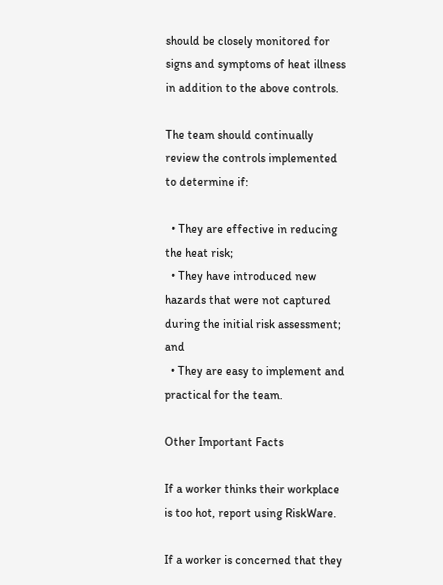should be closely monitored for signs and symptoms of heat illness in addition to the above controls.

The team should continually review the controls implemented to determine if:

  • They are effective in reducing the heat risk;
  • They have introduced new hazards that were not captured during the initial risk assessment; and
  • They are easy to implement and practical for the team.

Other Important Facts

If a worker thinks their workplace is too hot, report using RiskWare.

If a worker is concerned that they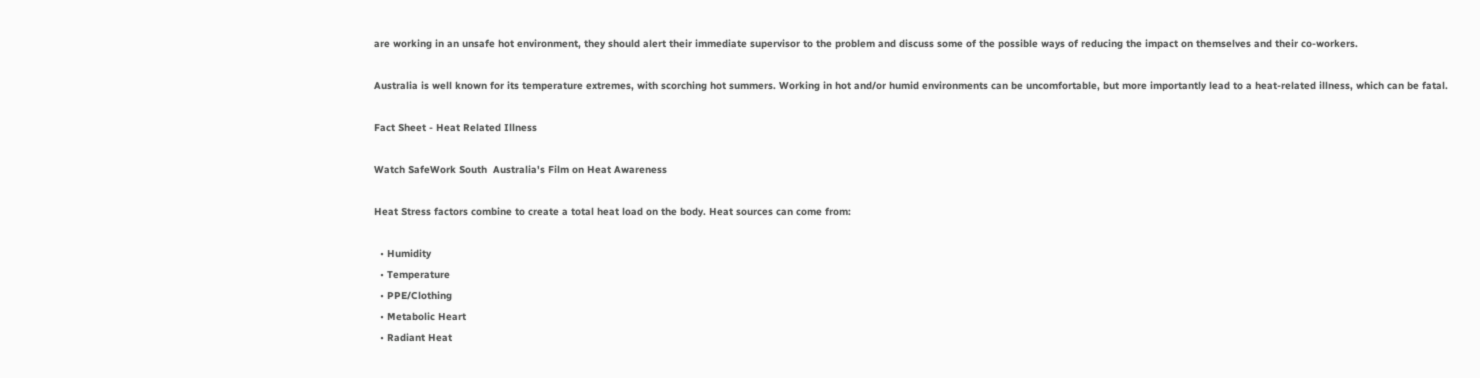are working in an unsafe hot environment, they should alert their immediate supervisor to the problem and discuss some of the possible ways of reducing the impact on themselves and their co-workers.

Australia is well known for its temperature extremes, with scorching hot summers. Working in hot and/or humid environments can be uncomfortable, but more importantly lead to a heat-related illness, which can be fatal.

Fact Sheet - Heat Related Illness

Watch SafeWork South  Australia's Film on Heat Awareness

Heat Stress factors combine to create a total heat load on the body. Heat sources can come from:

  • Humidity
  • Temperature
  • PPE/Clothing
  • Metabolic Heart
  • Radiant Heat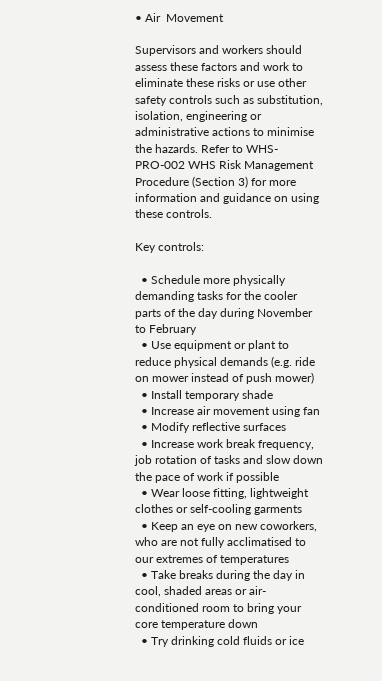• Air  Movement

Supervisors and workers should assess these factors and work to eliminate these risks or use other safety controls such as substitution, isolation, engineering or administrative actions to minimise the hazards. Refer to WHS-PRO-002 WHS Risk Management Procedure (Section 3) for more information and guidance on using these controls.

Key controls:

  • Schedule more physically demanding tasks for the cooler parts of the day during November to February
  • Use equipment or plant to reduce physical demands (e.g. ride on mower instead of push mower)
  • Install temporary shade
  • Increase air movement using fan
  • Modify reflective surfaces
  • Increase work break frequency, job rotation of tasks and slow down the pace of work if possible
  • Wear loose fitting, lightweight clothes or self-cooling garments
  • Keep an eye on new coworkers, who are not fully acclimatised to our extremes of temperatures
  • Take breaks during the day in cool, shaded areas or air-conditioned room to bring your core temperature down
  • Try drinking cold fluids or ice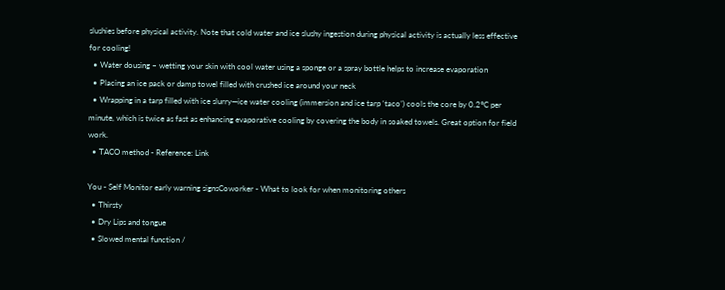slushies before physical activity. Note that cold water and ice slushy ingestion during physical activity is actually less effective for cooling!
  • Water dousing – wetting your skin with cool water using a sponge or a spray bottle helps to increase evaporation
  • Placing an ice pack or damp towel filled with crushed ice around your neck
  • Wrapping in a tarp filled with ice slurry—ice water cooling (immersion and ice tarp ‘taco’) cools the core by 0.2°C per minute, which is twice as fast as enhancing evaporative cooling by covering the body in soaked towels. Great option for field work.
  • TACO method - Reference: Link

You - Self Monitor early warning signsCoworker - What to look for when monitoring others
  • Thirsty
  • Dry Lips and tongue
  • Slowed mental function /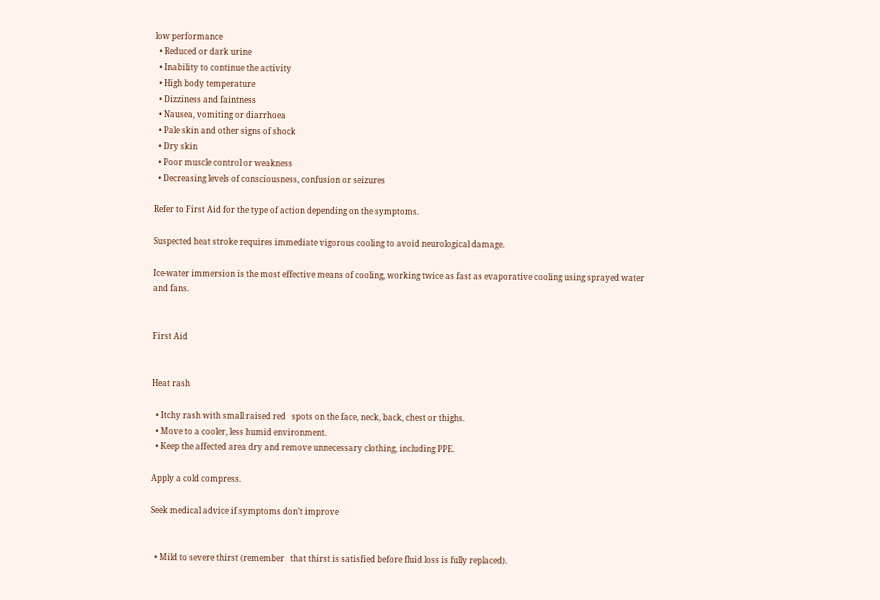low performance
  • Reduced or dark urine
  • Inability to continue the activity
  • High body temperature
  • Dizziness and faintness
  • Nausea, vomiting or diarrhoea
  • Pale skin and other signs of shock
  • Dry skin
  • Poor muscle control or weakness
  • Decreasing levels of consciousness, confusion or seizures

Refer to First Aid for the type of action depending on the symptoms.

Suspected heat stroke requires immediate vigorous cooling to avoid neurological damage.

Ice-water immersion is the most effective means of cooling, working twice as fast as evaporative cooling using sprayed water and fans.


First Aid


Heat rash

  • Itchy rash with small raised red   spots on the face, neck, back, chest or thighs.
  • Move to a cooler, less humid environment.
  • Keep the affected area dry and remove unnecessary clothing, including PPE.

Apply a cold compress.

Seek medical advice if symptoms don’t improve


  • Mild to severe thirst (remember   that thirst is satisfied before fluid loss is fully replaced).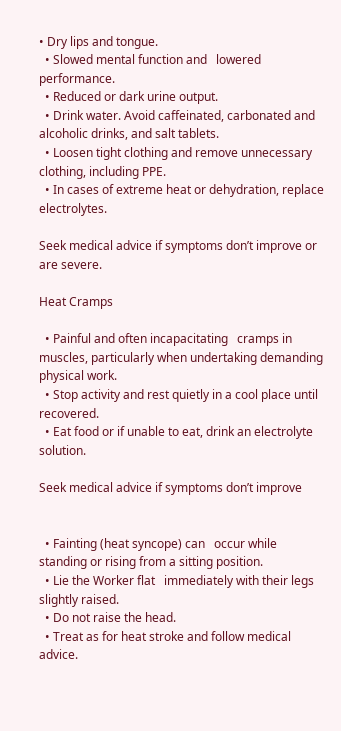• Dry lips and tongue.
  • Slowed mental function and   lowered performance.
  • Reduced or dark urine output.
  • Drink water. Avoid caffeinated, carbonated and alcoholic drinks, and salt tablets.
  • Loosen tight clothing and remove unnecessary clothing, including PPE.
  • In cases of extreme heat or dehydration, replace electrolytes.

Seek medical advice if symptoms don’t improve or are severe.

Heat Cramps

  • Painful and often incapacitating   cramps in muscles, particularly when undertaking demanding physical work.
  • Stop activity and rest quietly in a cool place until recovered.
  • Eat food or if unable to eat, drink an electrolyte solution.

Seek medical advice if symptoms don’t improve


  • Fainting (heat syncope) can   occur while standing or rising from a sitting position.
  • Lie the Worker flat   immediately with their legs slightly raised.
  • Do not raise the head.
  • Treat as for heat stroke and follow medical advice.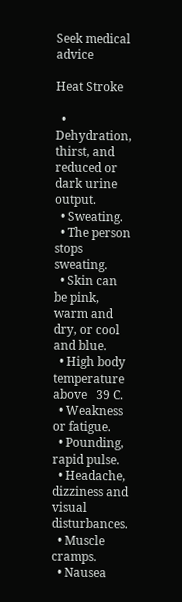Seek medical advice

Heat Stroke

  • Dehydration, thirst, and   reduced or dark urine output.
  • Sweating.
  • The person stops sweating.
  • Skin can be pink, warm and   dry, or cool and blue.
  • High body temperature above   39 C.
  • Weakness or fatigue.
  • Pounding, rapid pulse.
  • Headache, dizziness and visual   disturbances.
  • Muscle cramps.
  • Nausea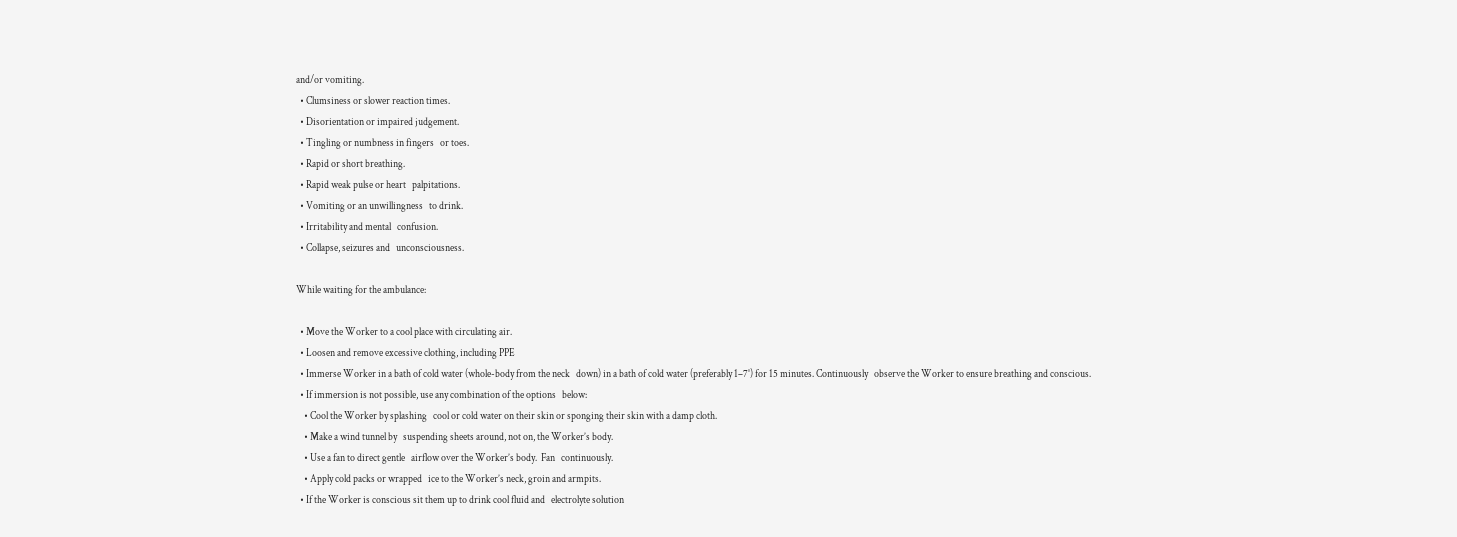and/or vomiting.
  • Clumsiness or slower reaction times.
  • Disorientation or impaired judgement.
  • Tingling or numbness in fingers   or toes.
  • Rapid or short breathing.
  • Rapid weak pulse or heart   palpitations.
  • Vomiting or an unwillingness   to drink.
  • Irritability and mental   confusion.
  • Collapse, seizures and   unconsciousness.

While waiting for the ambulance:

  • Move the Worker to a cool place with circulating air.
  • Loosen and remove excessive clothing, including PPE
  • Immerse Worker in a bath of cold water (whole-body from the neck   down) in a bath of cold water (preferably 1–7˚) for 15 minutes. Continuously   observe the Worker to ensure breathing and conscious.
  • If immersion is not possible, use any combination of the options   below:
    • Cool the Worker by splashing   cool or cold water on their skin or sponging their skin with a damp cloth.
    • Make a wind tunnel by   suspending sheets around, not on, the Worker’s body.
    • Use a fan to direct gentle   airflow over the Worker’s body.  Fan   continuously.
    • Apply cold packs or wrapped   ice to the Worker’s neck, groin and armpits.
  • If the Worker is conscious sit them up to drink cool fluid and   electrolyte solution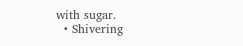with sugar.
  • Shivering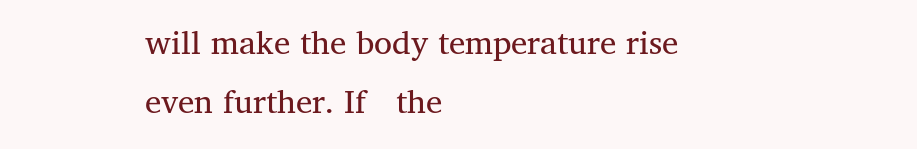will make the body temperature rise even further. If   the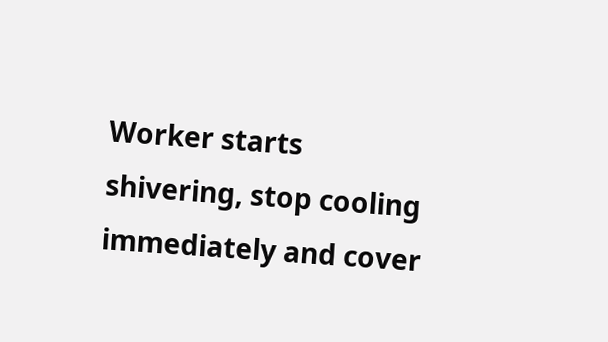Worker starts shivering, stop cooling immediately and cover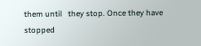them until   they stop. Once they have stopped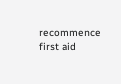recommence first aid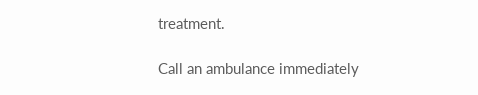treatment.

Call an ambulance immediately